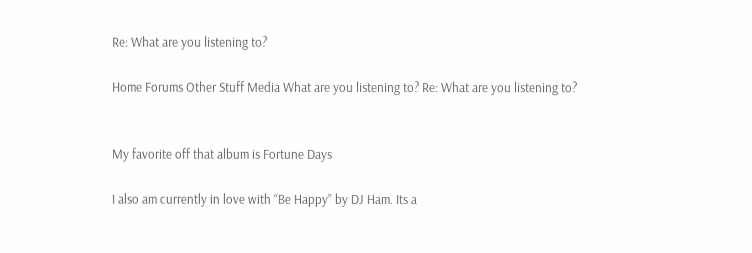Re: What are you listening to?

Home Forums Other Stuff Media What are you listening to? Re: What are you listening to?


My favorite off that album is Fortune Days

I also am currently in love with “Be Happy” by DJ Ham. Its a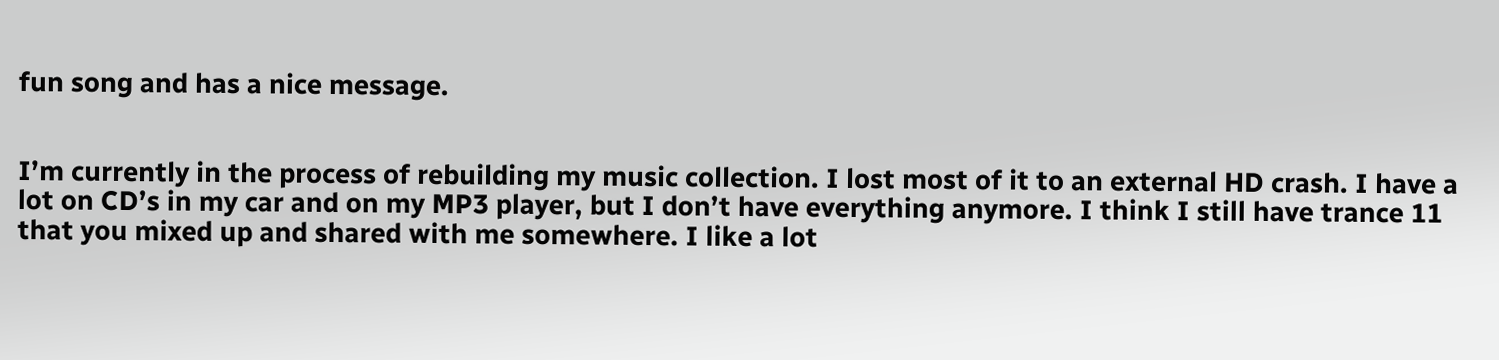fun song and has a nice message.


I’m currently in the process of rebuilding my music collection. I lost most of it to an external HD crash. I have a lot on CD’s in my car and on my MP3 player, but I don’t have everything anymore. I think I still have trance 11 that you mixed up and shared with me somewhere. I like a lot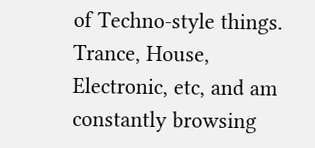of Techno-style things. Trance, House, Electronic, etc, and am constantly browsing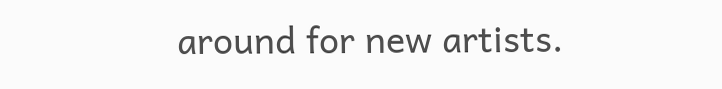around for new artists.